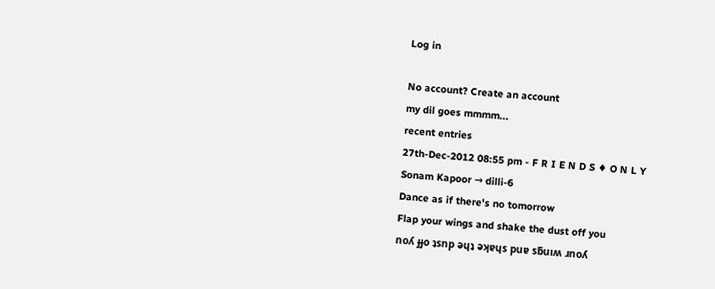Log in

No account? Create an account
my dil goes mmmm...
recent entries
27th-Dec-2012 08:55 pm - F R I E N D S ♦ O N L Y
Sonam Kapoor → dilli-6
Dance as if there's no tomorrow
Flap your wings and shake the dust off you
noʎ ɟɟo ʇsnp ǝɥʇ ǝʞɐɥs puɐ sƃuıʍ ɹnoʎ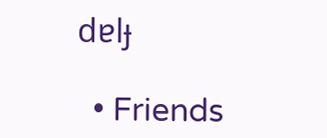dɐlɟ

  • Friends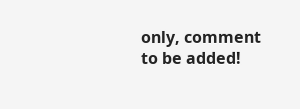only, comment to be added!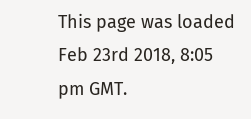This page was loaded Feb 23rd 2018, 8:05 pm GMT.